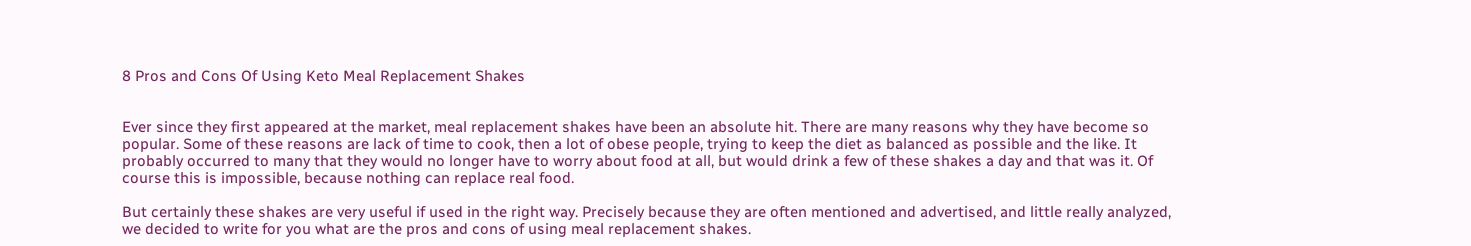8 Pros and Cons Of Using Keto Meal Replacement Shakes


Ever since they first appeared at the market, meal replacement shakes have been an absolute hit. There are many reasons why they have become so popular. Some of these reasons are lack of time to cook, then a lot of obese people, trying to keep the diet as balanced as possible and the like. It probably occurred to many that they would no longer have to worry about food at all, but would drink a few of these shakes a day and that was it. Of course this is impossible, because nothing can replace real food.

But certainly these shakes are very useful if used in the right way. Precisely because they are often mentioned and advertised, and little really analyzed, we decided to write for you what are the pros and cons of using meal replacement shakes.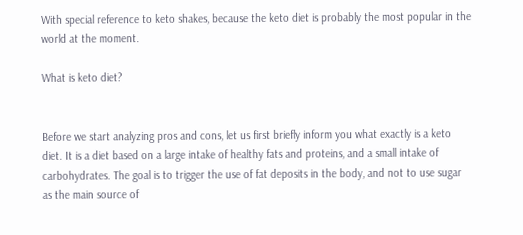With special reference to keto shakes, because the keto diet is probably the most popular in the world at the moment.

What is keto diet?


Before we start analyzing pros and cons, let us first briefly inform you what exactly is a keto diet. It is a diet based on a large intake of healthy fats and proteins, and a small intake of carbohydrates. The goal is to trigger the use of fat deposits in the body, and not to use sugar as the main source of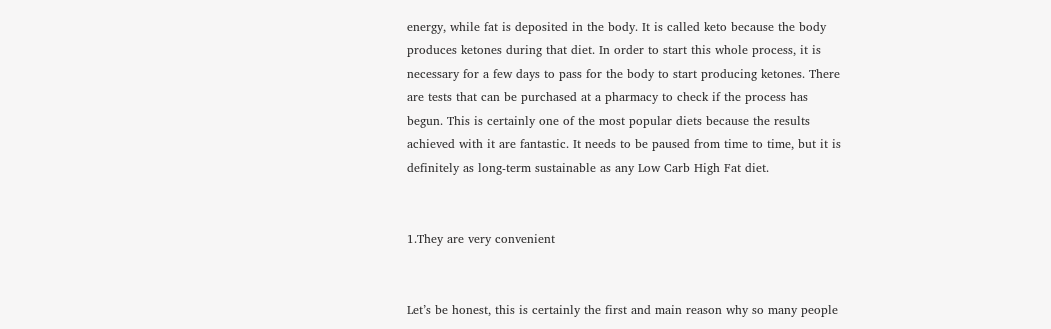energy, while fat is deposited in the body. It is called keto because the body produces ketones during that diet. In order to start this whole process, it is necessary for a few days to pass for the body to start producing ketones. There are tests that can be purchased at a pharmacy to check if the process has begun. This is certainly one of the most popular diets because the results achieved with it are fantastic. It needs to be paused from time to time, but it is definitely as long-term sustainable as any Low Carb High Fat diet.


1.They are very convenient


Let’s be honest, this is certainly the first and main reason why so many people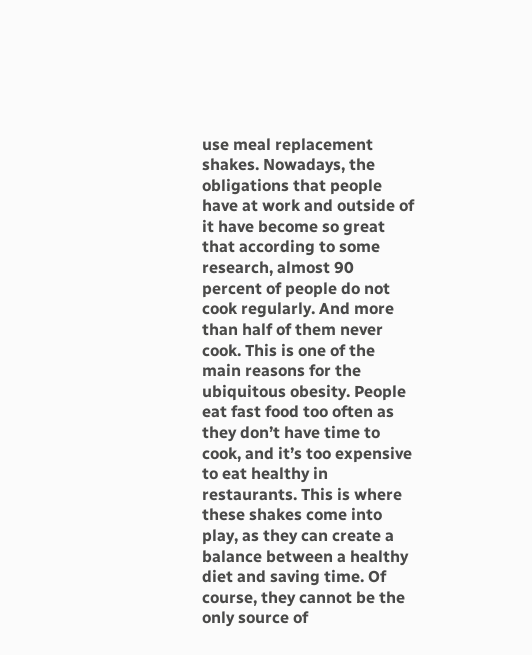use meal replacement shakes. Nowadays, the obligations that people have at work and outside of it have become so great that according to some research, almost 90 percent of people do not cook regularly. And more than half of them never cook. This is one of the main reasons for the ubiquitous obesity. People eat fast food too often as they don’t have time to cook, and it’s too expensive to eat healthy in restaurants. This is where these shakes come into play, as they can create a balance between a healthy diet and saving time. Of course, they cannot be the only source of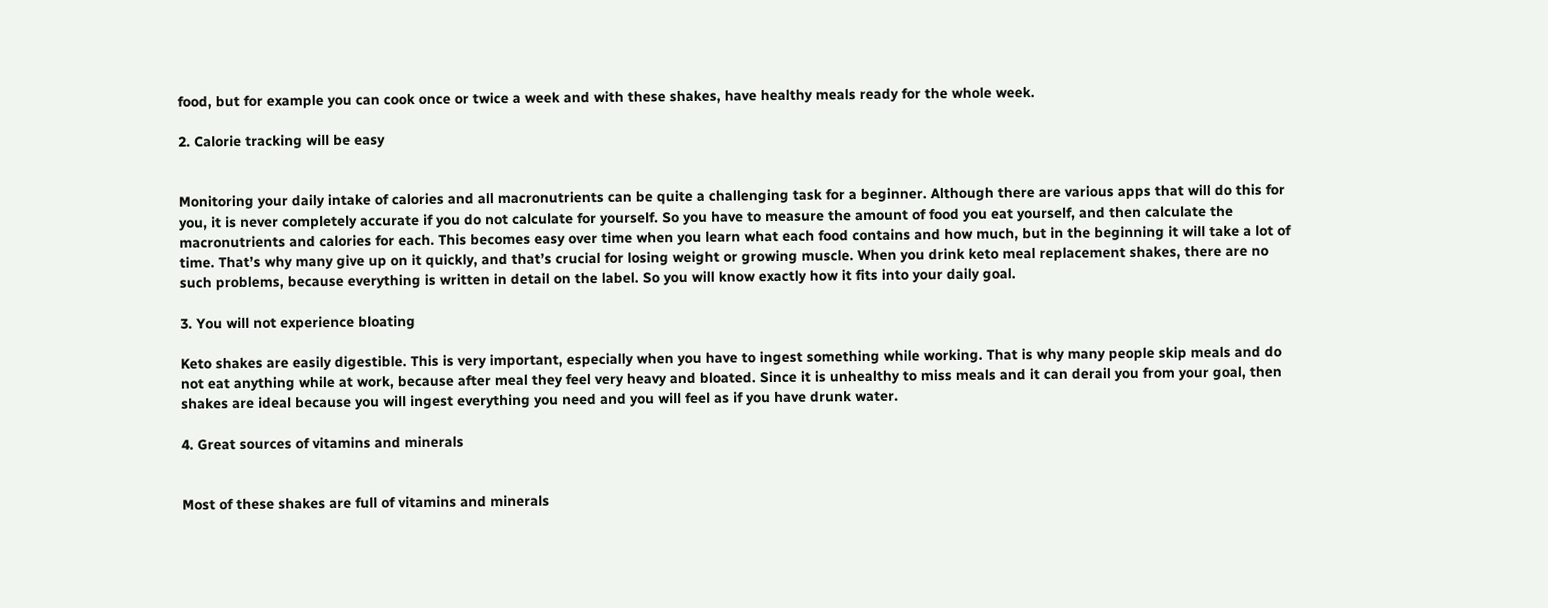food, but for example you can cook once or twice a week and with these shakes, have healthy meals ready for the whole week.

2. Calorie tracking will be easy


Monitoring your daily intake of calories and all macronutrients can be quite a challenging task for a beginner. Although there are various apps that will do this for you, it is never completely accurate if you do not calculate for yourself. So you have to measure the amount of food you eat yourself, and then calculate the macronutrients and calories for each. This becomes easy over time when you learn what each food contains and how much, but in the beginning it will take a lot of time. That’s why many give up on it quickly, and that’s crucial for losing weight or growing muscle. When you drink keto meal replacement shakes, there are no such problems, because everything is written in detail on the label. So you will know exactly how it fits into your daily goal.

3. You will not experience bloating

Keto shakes are easily digestible. This is very important, especially when you have to ingest something while working. That is why many people skip meals and do not eat anything while at work, because after meal they feel very heavy and bloated. Since it is unhealthy to miss meals and it can derail you from your goal, then shakes are ideal because you will ingest everything you need and you will feel as if you have drunk water.

4. Great sources of vitamins and minerals


Most of these shakes are full of vitamins and minerals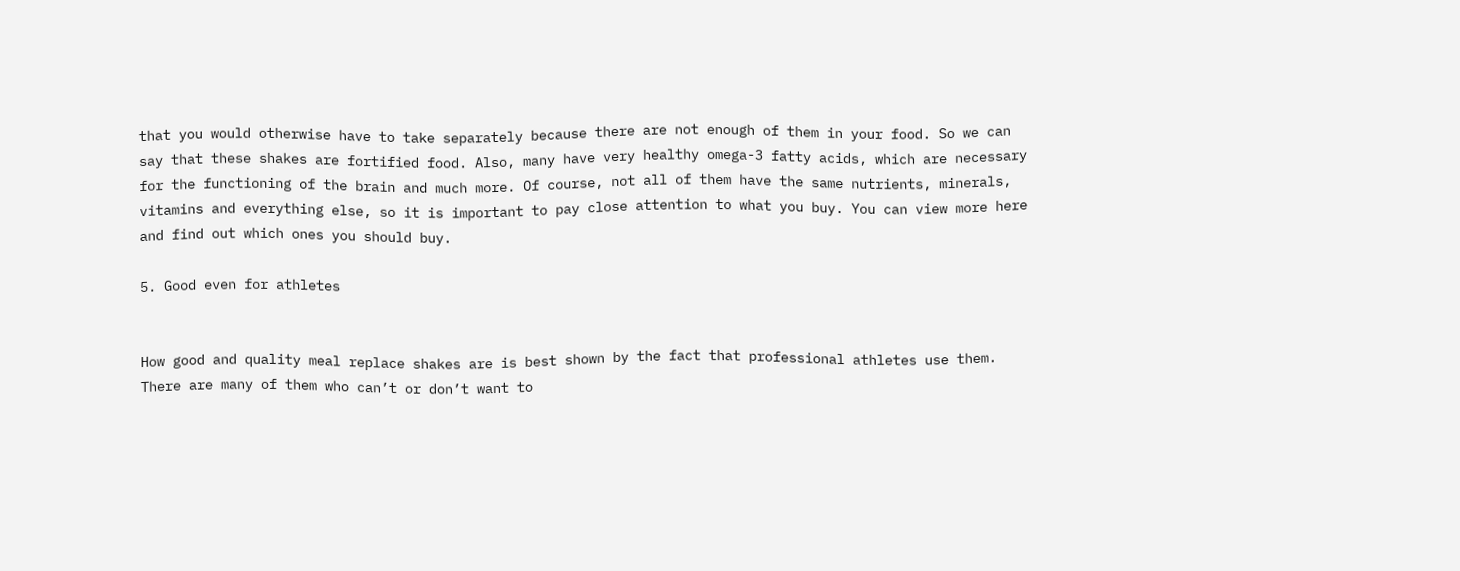that you would otherwise have to take separately because there are not enough of them in your food. So we can say that these shakes are fortified food. Also, many have very healthy omega-3 fatty acids, which are necessary for the functioning of the brain and much more. Of course, not all of them have the same nutrients, minerals, vitamins and everything else, so it is important to pay close attention to what you buy. You can view more here and find out which ones you should buy.

5. Good even for athletes


How good and quality meal replace shakes are is best shown by the fact that professional athletes use them. There are many of them who can’t or don’t want to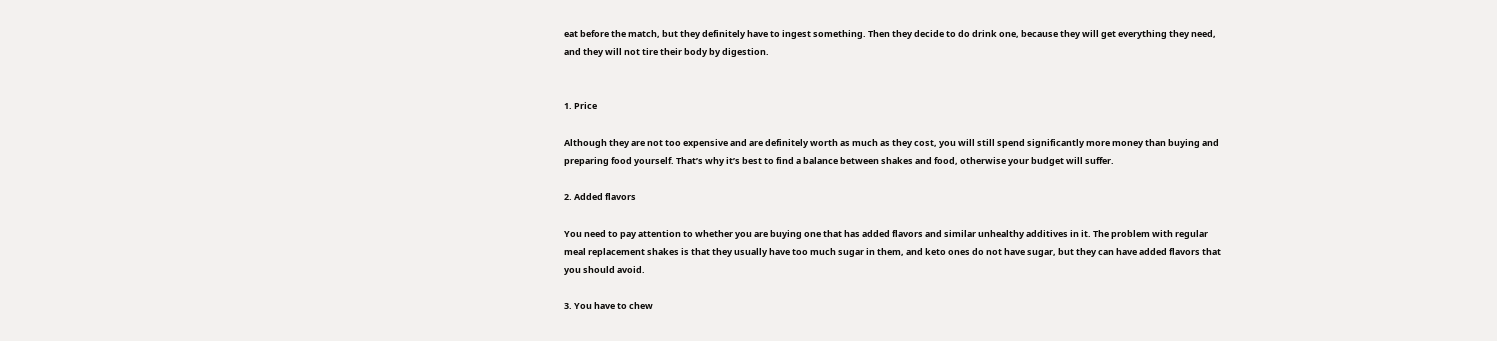eat before the match, but they definitely have to ingest something. Then they decide to do drink one, because they will get everything they need, and they will not tire their body by digestion.


1. Price

Although they are not too expensive and are definitely worth as much as they cost, you will still spend significantly more money than buying and preparing food yourself. That’s why it’s best to find a balance between shakes and food, otherwise your budget will suffer.

2. Added flavors

You need to pay attention to whether you are buying one that has added flavors and similar unhealthy additives in it. The problem with regular meal replacement shakes is that they usually have too much sugar in them, and keto ones do not have sugar, but they can have added flavors that you should avoid.

3. You have to chew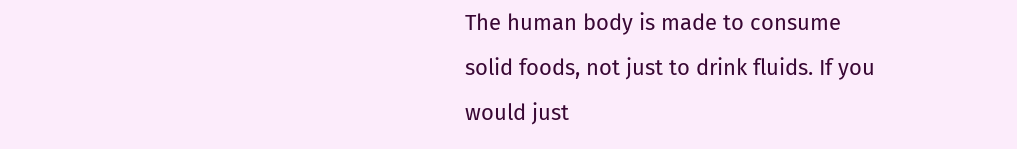The human body is made to consume solid foods, not just to drink fluids. If you would just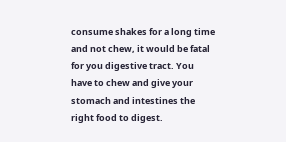consume shakes for a long time and not chew, it would be fatal for you digestive tract. You have to chew and give your stomach and intestines the right food to digest.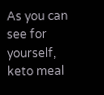As you can see for yourself, keto meal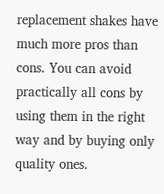replacement shakes have much more pros than cons. You can avoid practically all cons by using them in the right way and by buying only quality ones.